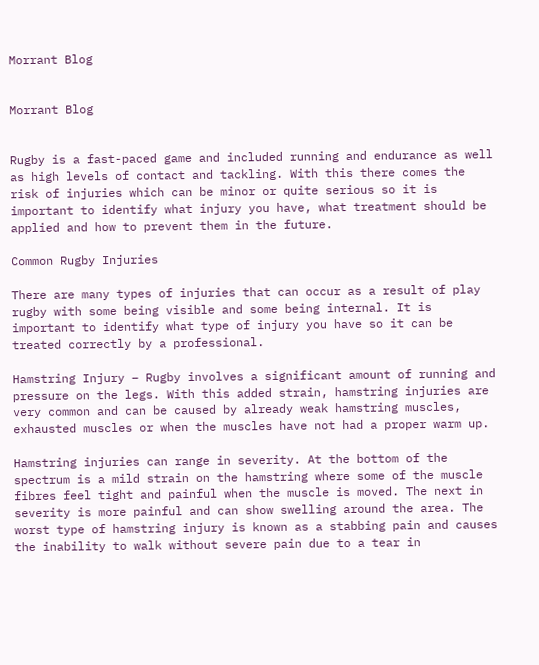Morrant Blog


Morrant Blog


Rugby is a fast-paced game and included running and endurance as well as high levels of contact and tackling. With this there comes the risk of injuries which can be minor or quite serious so it is important to identify what injury you have, what treatment should be applied and how to prevent them in the future.

Common Rugby Injuries

There are many types of injuries that can occur as a result of play rugby with some being visible and some being internal. It is important to identify what type of injury you have so it can be treated correctly by a professional.

Hamstring Injury – Rugby involves a significant amount of running and pressure on the legs. With this added strain, hamstring injuries are very common and can be caused by already weak hamstring muscles, exhausted muscles or when the muscles have not had a proper warm up.

Hamstring injuries can range in severity. At the bottom of the spectrum is a mild strain on the hamstring where some of the muscle fibres feel tight and painful when the muscle is moved. The next in severity is more painful and can show swelling around the area. The worst type of hamstring injury is known as a stabbing pain and causes the inability to walk without severe pain due to a tear in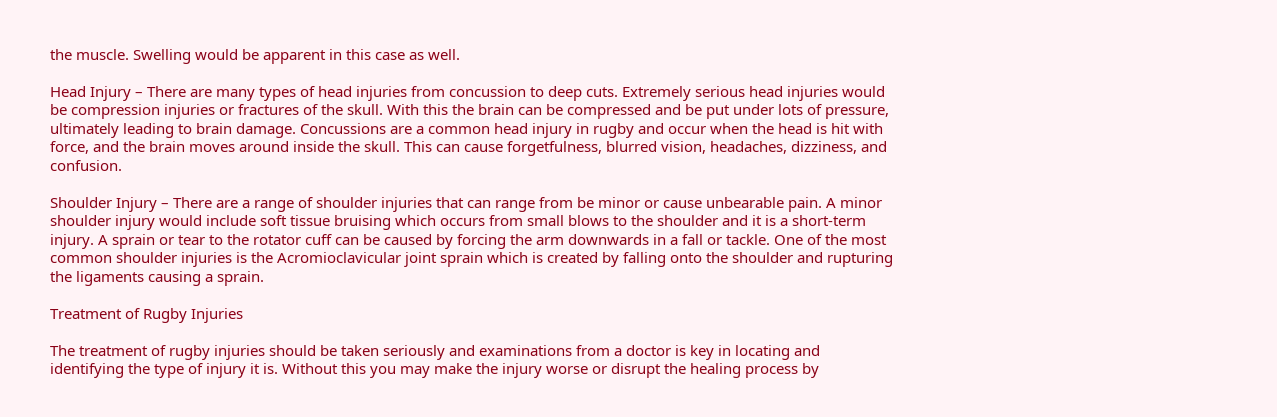the muscle. Swelling would be apparent in this case as well.

Head Injury – There are many types of head injuries from concussion to deep cuts. Extremely serious head injuries would be compression injuries or fractures of the skull. With this the brain can be compressed and be put under lots of pressure, ultimately leading to brain damage. Concussions are a common head injury in rugby and occur when the head is hit with force, and the brain moves around inside the skull. This can cause forgetfulness, blurred vision, headaches, dizziness, and confusion.

Shoulder Injury – There are a range of shoulder injuries that can range from be minor or cause unbearable pain. A minor shoulder injury would include soft tissue bruising which occurs from small blows to the shoulder and it is a short-term injury. A sprain or tear to the rotator cuff can be caused by forcing the arm downwards in a fall or tackle. One of the most common shoulder injuries is the Acromioclavicular joint sprain which is created by falling onto the shoulder and rupturing the ligaments causing a sprain.

Treatment of Rugby Injuries

The treatment of rugby injuries should be taken seriously and examinations from a doctor is key in locating and identifying the type of injury it is. Without this you may make the injury worse or disrupt the healing process by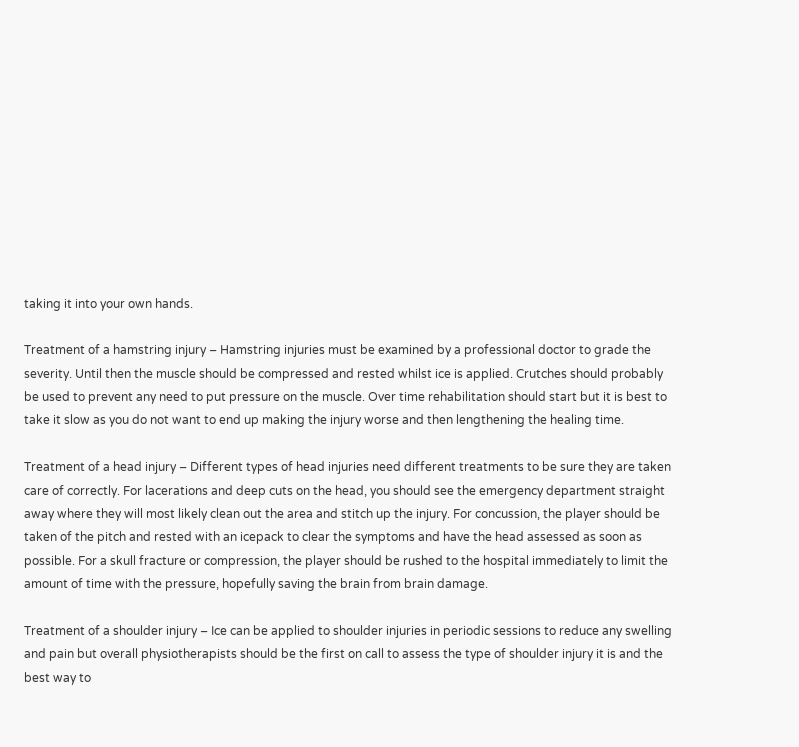taking it into your own hands.

Treatment of a hamstring injury – Hamstring injuries must be examined by a professional doctor to grade the severity. Until then the muscle should be compressed and rested whilst ice is applied. Crutches should probably be used to prevent any need to put pressure on the muscle. Over time rehabilitation should start but it is best to take it slow as you do not want to end up making the injury worse and then lengthening the healing time.

Treatment of a head injury – Different types of head injuries need different treatments to be sure they are taken care of correctly. For lacerations and deep cuts on the head, you should see the emergency department straight away where they will most likely clean out the area and stitch up the injury. For concussion, the player should be taken of the pitch and rested with an icepack to clear the symptoms and have the head assessed as soon as possible. For a skull fracture or compression, the player should be rushed to the hospital immediately to limit the amount of time with the pressure, hopefully saving the brain from brain damage.

Treatment of a shoulder injury – Ice can be applied to shoulder injuries in periodic sessions to reduce any swelling and pain but overall physiotherapists should be the first on call to assess the type of shoulder injury it is and the best way to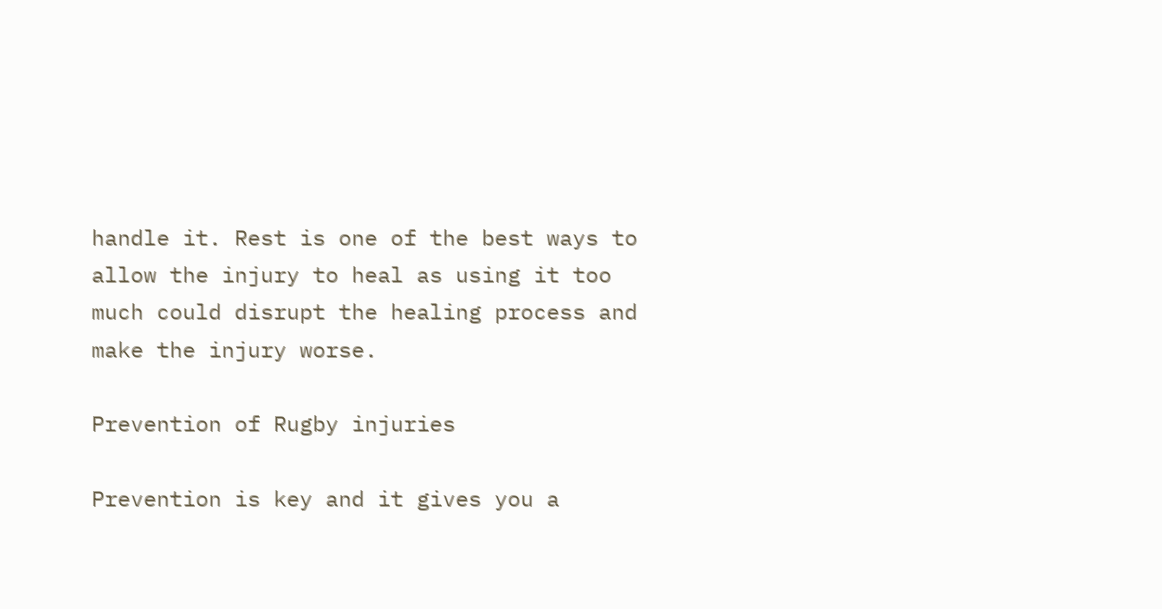handle it. Rest is one of the best ways to allow the injury to heal as using it too much could disrupt the healing process and make the injury worse.

Prevention of Rugby injuries

Prevention is key and it gives you a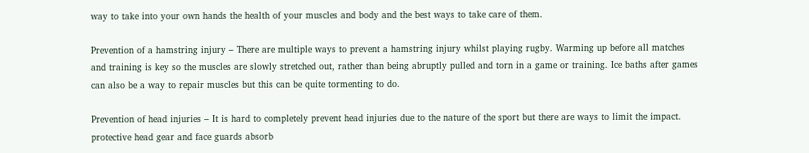way to take into your own hands the health of your muscles and body and the best ways to take care of them.

Prevention of a hamstring injury – There are multiple ways to prevent a hamstring injury whilst playing rugby. Warming up before all matches and training is key so the muscles are slowly stretched out, rather than being abruptly pulled and torn in a game or training. Ice baths after games can also be a way to repair muscles but this can be quite tormenting to do.

Prevention of head injuries – It is hard to completely prevent head injuries due to the nature of the sport but there are ways to limit the impact. protective head gear and face guards absorb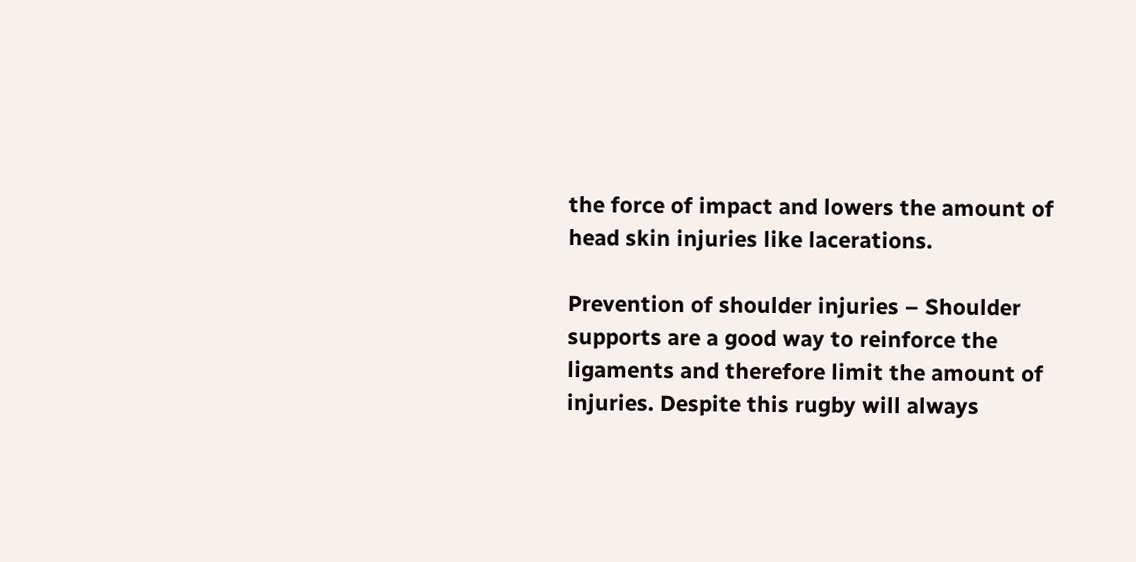the force of impact and lowers the amount of head skin injuries like lacerations.

Prevention of shoulder injuries – Shoulder supports are a good way to reinforce the ligaments and therefore limit the amount of injuries. Despite this rugby will always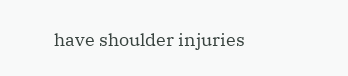have shoulder injuries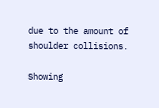due to the amount of shoulder collisions.

Showing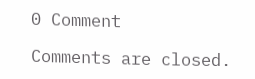0 Comment

Comments are closed.